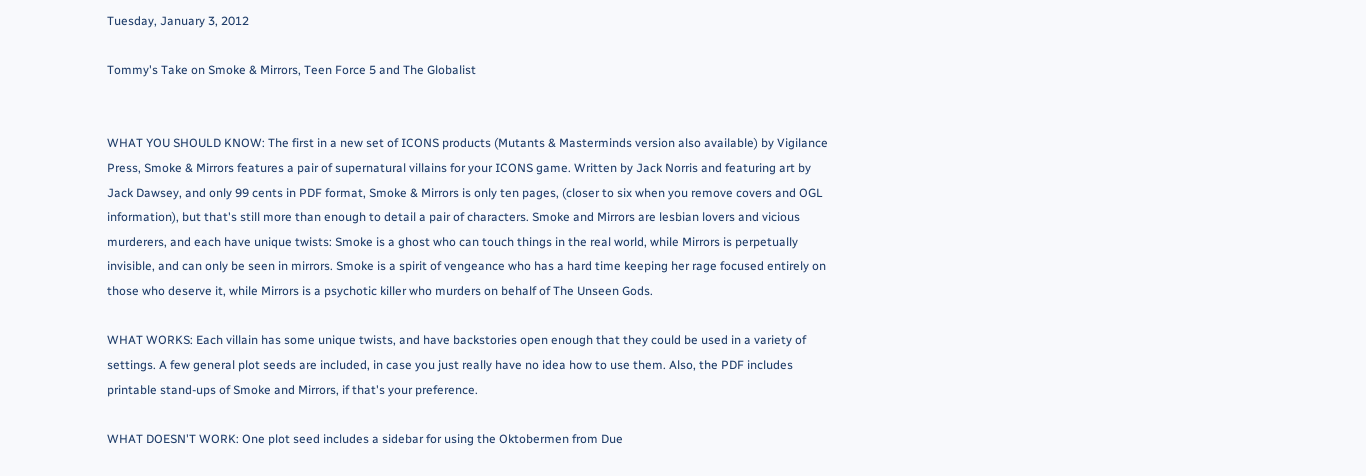Tuesday, January 3, 2012

Tommy's Take on Smoke & Mirrors, Teen Force 5 and The Globalist


WHAT YOU SHOULD KNOW: The first in a new set of ICONS products (Mutants & Masterminds version also available) by Vigilance Press, Smoke & Mirrors features a pair of supernatural villains for your ICONS game. Written by Jack Norris and featuring art by Jack Dawsey, and only 99 cents in PDF format, Smoke & Mirrors is only ten pages, (closer to six when you remove covers and OGL information), but that's still more than enough to detail a pair of characters. Smoke and Mirrors are lesbian lovers and vicious murderers, and each have unique twists: Smoke is a ghost who can touch things in the real world, while Mirrors is perpetually invisible, and can only be seen in mirrors. Smoke is a spirit of vengeance who has a hard time keeping her rage focused entirely on those who deserve it, while Mirrors is a psychotic killer who murders on behalf of The Unseen Gods.

WHAT WORKS: Each villain has some unique twists, and have backstories open enough that they could be used in a variety of settings. A few general plot seeds are included, in case you just really have no idea how to use them. Also, the PDF includes printable stand-ups of Smoke and Mirrors, if that's your preference.

WHAT DOESN'T WORK: One plot seed includes a sidebar for using the Oktobermen from Due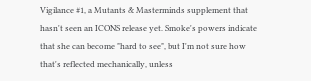Vigilance #1, a Mutants & Masterminds supplement that hasn't seen an ICONS release yet. Smoke's powers indicate that she can become "hard to see", but I'm not sure how that's reflected mechanically, unless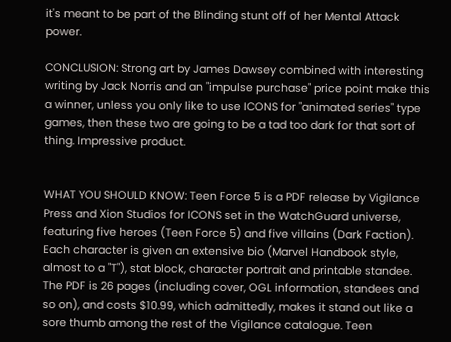it's meant to be part of the Blinding stunt off of her Mental Attack power.

CONCLUSION: Strong art by James Dawsey combined with interesting writing by Jack Norris and an "impulse purchase" price point make this a winner, unless you only like to use ICONS for "animated series" type games, then these two are going to be a tad too dark for that sort of thing. Impressive product.


WHAT YOU SHOULD KNOW: Teen Force 5 is a PDF release by Vigilance Press and Xion Studios for ICONS set in the WatchGuard universe, featuring five heroes (Teen Force 5) and five villains (Dark Faction). Each character is given an extensive bio (Marvel Handbook style, almost to a "T"), stat block, character portrait and printable standee. The PDF is 26 pages (including cover, OGL information, standees and so on), and costs $10.99, which admittedly, makes it stand out like a sore thumb among the rest of the Vigilance catalogue. Teen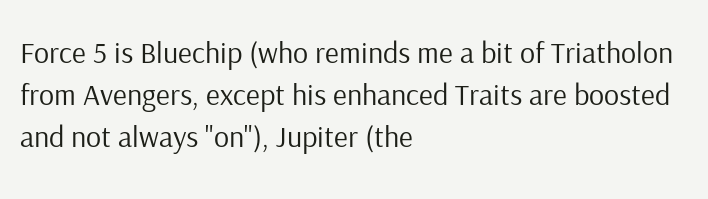Force 5 is Bluechip (who reminds me a bit of Triatholon from Avengers, except his enhanced Traits are boosted and not always "on"), Jupiter (the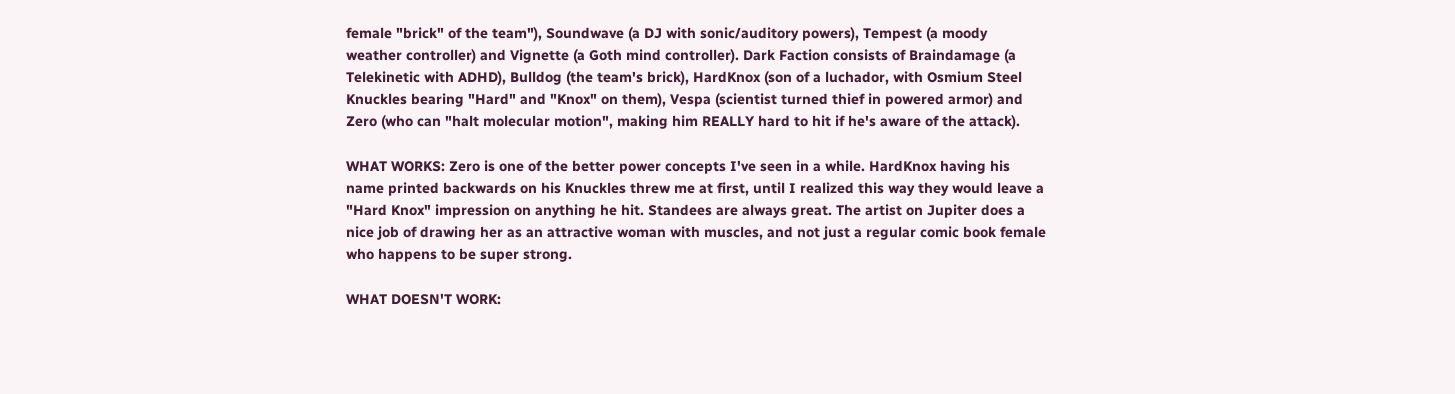female "brick" of the team"), Soundwave (a DJ with sonic/auditory powers), Tempest (a moody weather controller) and Vignette (a Goth mind controller). Dark Faction consists of Braindamage (a Telekinetic with ADHD), Bulldog (the team's brick), HardKnox (son of a luchador, with Osmium Steel Knuckles bearing "Hard" and "Knox" on them), Vespa (scientist turned thief in powered armor) and Zero (who can "halt molecular motion", making him REALLY hard to hit if he's aware of the attack).

WHAT WORKS: Zero is one of the better power concepts I've seen in a while. HardKnox having his name printed backwards on his Knuckles threw me at first, until I realized this way they would leave a "Hard Knox" impression on anything he hit. Standees are always great. The artist on Jupiter does a nice job of drawing her as an attractive woman with muscles, and not just a regular comic book female who happens to be super strong.

WHAT DOESN'T WORK: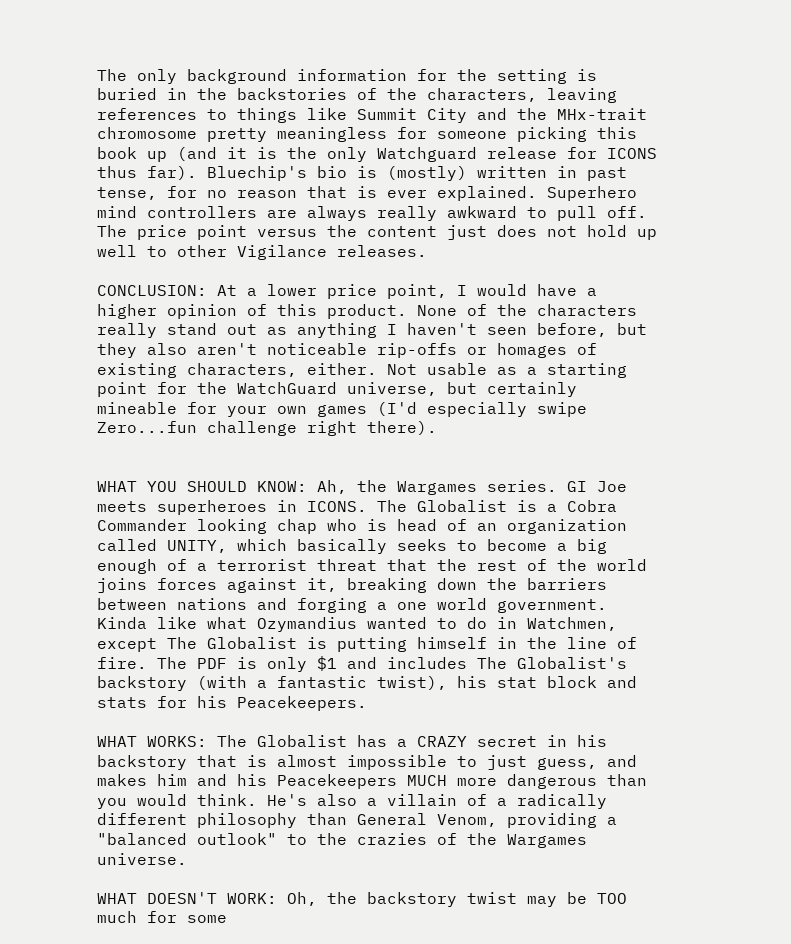The only background information for the setting is buried in the backstories of the characters, leaving references to things like Summit City and the MHx-trait chromosome pretty meaningless for someone picking this book up (and it is the only Watchguard release for ICONS thus far). Bluechip's bio is (mostly) written in past tense, for no reason that is ever explained. Superhero mind controllers are always really awkward to pull off. The price point versus the content just does not hold up well to other Vigilance releases.

CONCLUSION: At a lower price point, I would have a higher opinion of this product. None of the characters really stand out as anything I haven't seen before, but they also aren't noticeable rip-offs or homages of existing characters, either. Not usable as a starting point for the WatchGuard universe, but certainly mineable for your own games (I'd especially swipe Zero...fun challenge right there).


WHAT YOU SHOULD KNOW: Ah, the Wargames series. GI Joe meets superheroes in ICONS. The Globalist is a Cobra Commander looking chap who is head of an organization called UNITY, which basically seeks to become a big enough of a terrorist threat that the rest of the world joins forces against it, breaking down the barriers between nations and forging a one world government. Kinda like what Ozymandius wanted to do in Watchmen, except The Globalist is putting himself in the line of fire. The PDF is only $1 and includes The Globalist's backstory (with a fantastic twist), his stat block and stats for his Peacekeepers.

WHAT WORKS: The Globalist has a CRAZY secret in his backstory that is almost impossible to just guess, and makes him and his Peacekeepers MUCH more dangerous than you would think. He's also a villain of a radically different philosophy than General Venom, providing a "balanced outlook" to the crazies of the Wargames universe.

WHAT DOESN'T WORK: Oh, the backstory twist may be TOO much for some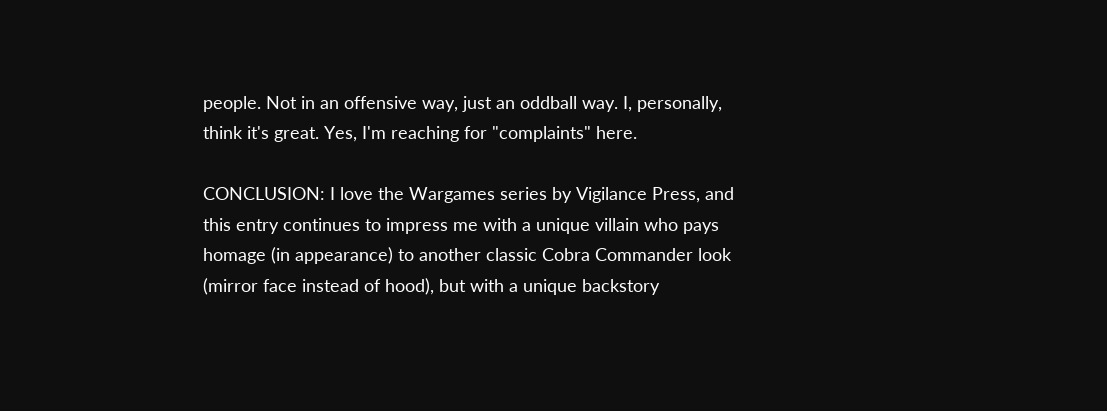people. Not in an offensive way, just an oddball way. I, personally, think it's great. Yes, I'm reaching for "complaints" here.

CONCLUSION: I love the Wargames series by Vigilance Press, and this entry continues to impress me with a unique villain who pays homage (in appearance) to another classic Cobra Commander look (mirror face instead of hood), but with a unique backstory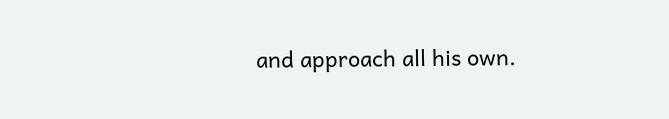and approach all his own.